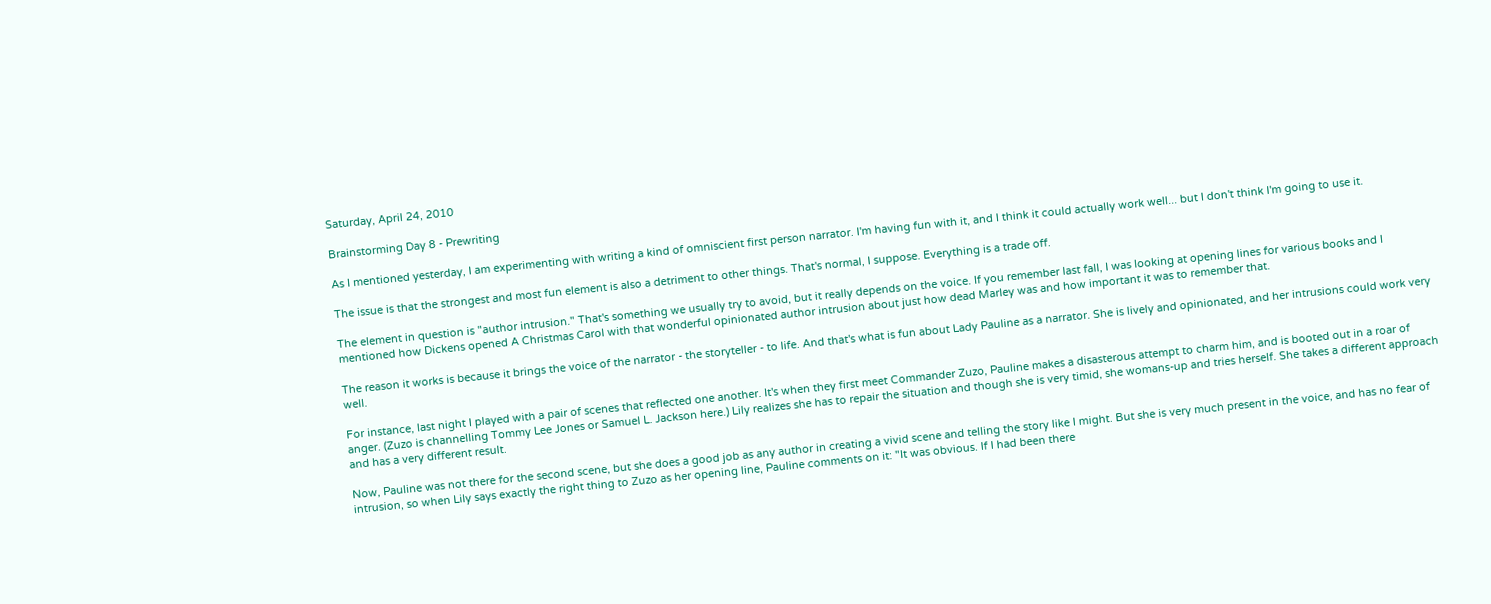Saturday, April 24, 2010

Brainstorming Day 8 - Prewriting

As I mentioned yesterday, I am experimenting with writing a kind of omniscient first person narrator. I'm having fun with it, and I think it could actually work well... but I don't think I'm going to use it.

The issue is that the strongest and most fun element is also a detriment to other things. That's normal, I suppose. Everything is a trade off.

The element in question is "author intrusion." That's something we usually try to avoid, but it really depends on the voice. If you remember last fall, I was looking at opening lines for various books and I mentioned how Dickens opened A Christmas Carol with that wonderful opinionated author intrusion about just how dead Marley was and how important it was to remember that.

The reason it works is because it brings the voice of the narrator - the storyteller - to life. And that's what is fun about Lady Pauline as a narrator. She is lively and opinionated, and her intrusions could work very well.

For instance, last night I played with a pair of scenes that reflected one another. It's when they first meet Commander Zuzo, Pauline makes a disasterous attempt to charm him, and is booted out in a roar of anger. (Zuzo is channelling Tommy Lee Jones or Samuel L. Jackson here.) Lily realizes she has to repair the situation and though she is very timid, she womans-up and tries herself. She takes a different approach and has a very different result.

Now, Pauline was not there for the second scene, but she does a good job as any author in creating a vivid scene and telling the story like I might. But she is very much present in the voice, and has no fear of intrusion, so when Lily says exactly the right thing to Zuzo as her opening line, Pauline comments on it: "It was obvious. If I had been there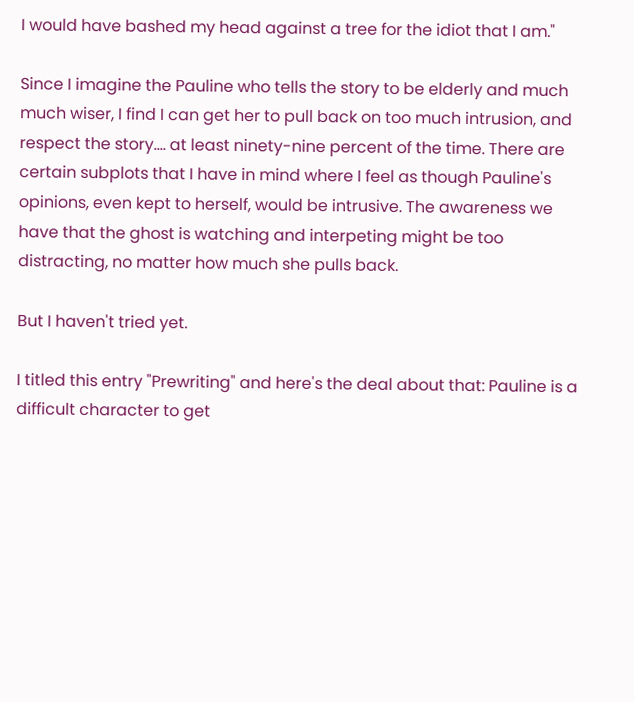I would have bashed my head against a tree for the idiot that I am."

Since I imagine the Pauline who tells the story to be elderly and much much wiser, I find I can get her to pull back on too much intrusion, and respect the story.... at least ninety-nine percent of the time. There are certain subplots that I have in mind where I feel as though Pauline's opinions, even kept to herself, would be intrusive. The awareness we have that the ghost is watching and interpeting might be too distracting, no matter how much she pulls back.

But I haven't tried yet.

I titled this entry "Prewriting" and here's the deal about that: Pauline is a difficult character to get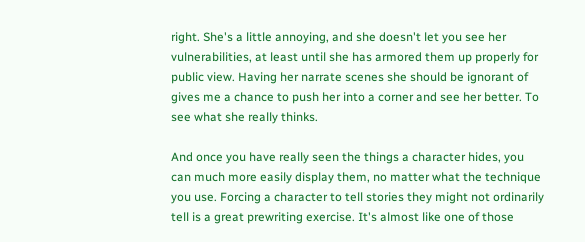right. She's a little annoying, and she doesn't let you see her vulnerabilities, at least until she has armored them up properly for public view. Having her narrate scenes she should be ignorant of gives me a chance to push her into a corner and see her better. To see what she really thinks.

And once you have really seen the things a character hides, you can much more easily display them, no matter what the technique you use. Forcing a character to tell stories they might not ordinarily tell is a great prewriting exercise. It's almost like one of those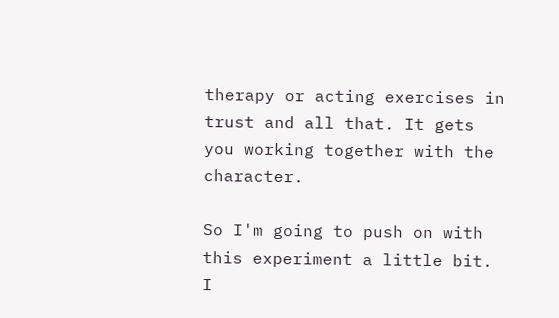therapy or acting exercises in trust and all that. It gets you working together with the character.

So I'm going to push on with this experiment a little bit. I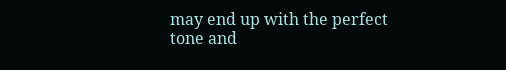may end up with the perfect tone and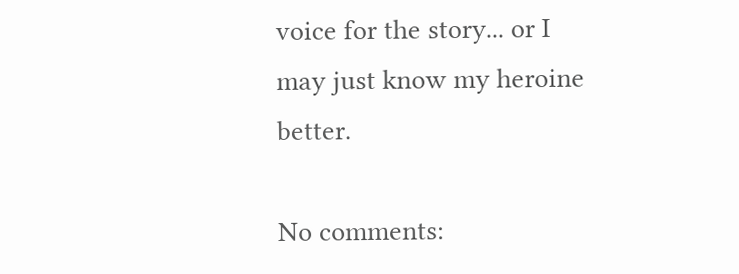voice for the story... or I may just know my heroine better.

No comments: